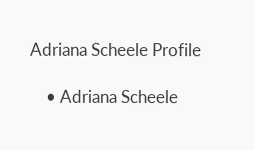Adriana Scheele Profile

    • Adriana Scheele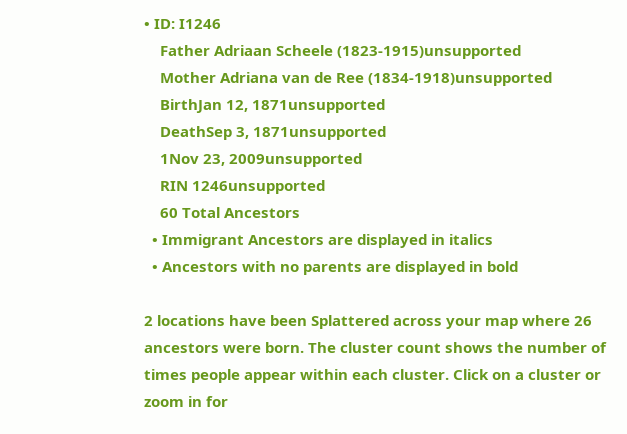• ID: I1246
    Father Adriaan Scheele (1823-1915)unsupported
    Mother Adriana van de Ree (1834-1918)unsupported
    BirthJan 12, 1871unsupported
    DeathSep 3, 1871unsupported
    1Nov 23, 2009unsupported
    RIN 1246unsupported
    60 Total Ancestors
  • Immigrant Ancestors are displayed in italics
  • Ancestors with no parents are displayed in bold

2 locations have been Splattered across your map where 26 ancestors were born. The cluster count shows the number of times people appear within each cluster. Click on a cluster or zoom in for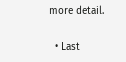more detail.

  • Last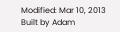Modified: Mar 10, 2013
Built by Adam